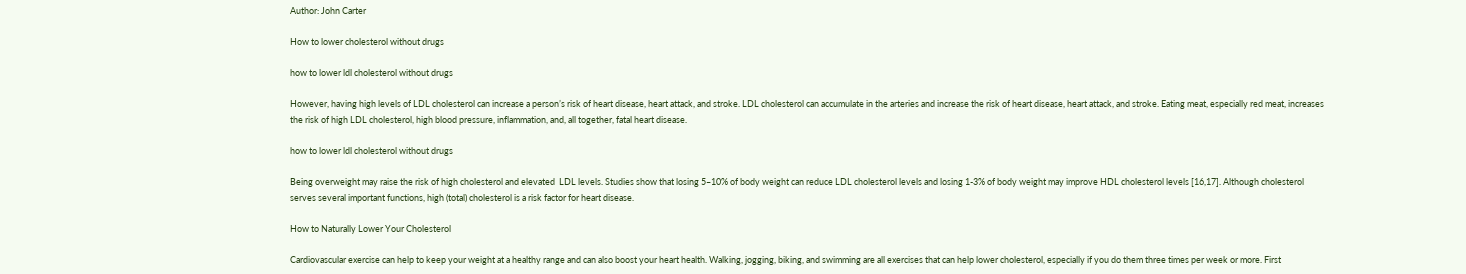Author: John Carter

How to lower cholesterol without drugs

how to lower ldl cholesterol without drugs

However, having high levels of LDL cholesterol can increase a person’s risk of heart disease, heart attack, and stroke. LDL cholesterol can accumulate in the arteries and increase the risk of heart disease, heart attack, and stroke. Eating meat, especially red meat, increases the risk of high LDL cholesterol, high blood pressure, inflammation, and, all together, fatal heart disease.

how to lower ldl cholesterol without drugs

Being overweight may raise the risk of high cholesterol and elevated  LDL levels. Studies show that losing 5–10% of body weight can reduce LDL cholesterol levels and losing 1-3% of body weight may improve HDL cholesterol levels [16,17]. Although cholesterol serves several important functions, high (total) cholesterol is a risk factor for heart disease.

How to Naturally Lower Your Cholesterol

Cardiovascular exercise can help to keep your weight at a healthy range and can also boost your heart health. Walking, jogging, biking, and swimming are all exercises that can help lower cholesterol, especially if you do them three times per week or more. First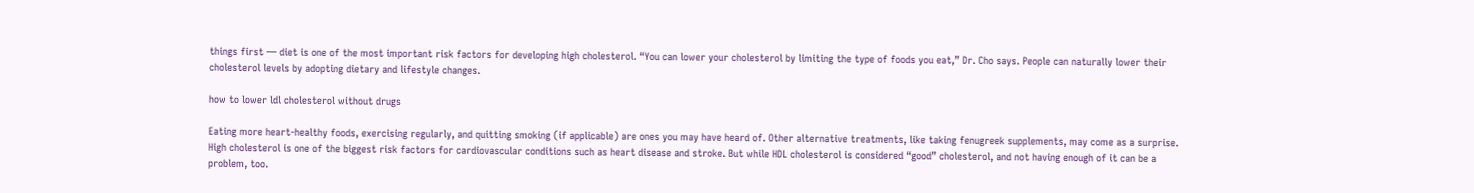things first — diet is one of the most important risk factors for developing high cholesterol. “You can lower your cholesterol by limiting the type of foods you eat,” Dr. Cho says. People can naturally lower their cholesterol levels by adopting dietary and lifestyle changes.

how to lower ldl cholesterol without drugs

Eating more heart-healthy foods, exercising regularly, and quitting smoking (if applicable) are ones you may have heard of. Other alternative treatments, like taking fenugreek supplements, may come as a surprise. High cholesterol is one of the biggest risk factors for cardiovascular conditions such as heart disease and stroke. But while HDL cholesterol is considered “good” cholesterol, and not having enough of it can be a problem, too.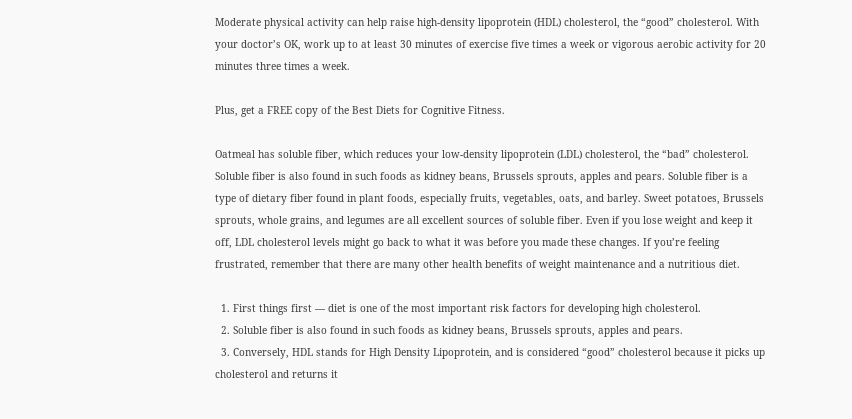Moderate physical activity can help raise high-density lipoprotein (HDL) cholesterol, the “good” cholesterol. With your doctor’s OK, work up to at least 30 minutes of exercise five times a week or vigorous aerobic activity for 20 minutes three times a week.

Plus, get a FREE copy of the Best Diets for Cognitive Fitness.

Oatmeal has soluble fiber, which reduces your low-density lipoprotein (LDL) cholesterol, the “bad” cholesterol. Soluble fiber is also found in such foods as kidney beans, Brussels sprouts, apples and pears. Soluble fiber is a type of dietary fiber found in plant foods, especially fruits, vegetables, oats, and barley. Sweet potatoes, Brussels sprouts, whole grains, and legumes are all excellent sources of soluble fiber. Even if you lose weight and keep it off, LDL cholesterol levels might go back to what it was before you made these changes. If you’re feeling frustrated, remember that there are many other health benefits of weight maintenance and a nutritious diet.

  1. First things first — diet is one of the most important risk factors for developing high cholesterol.
  2. Soluble fiber is also found in such foods as kidney beans, Brussels sprouts, apples and pears.
  3. Conversely, HDL stands for High Density Lipoprotein, and is considered “good” cholesterol because it picks up cholesterol and returns it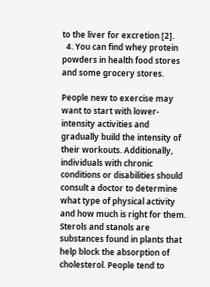to the liver for excretion [2].
  4. You can find whey protein powders in health food stores and some grocery stores.

People new to exercise may want to start with lower-intensity activities and gradually build the intensity of their workouts. Additionally, individuals with chronic conditions or disabilities should consult a doctor to determine what type of physical activity and how much is right for them. Sterols and stanols are substances found in plants that help block the absorption of cholesterol. People tend to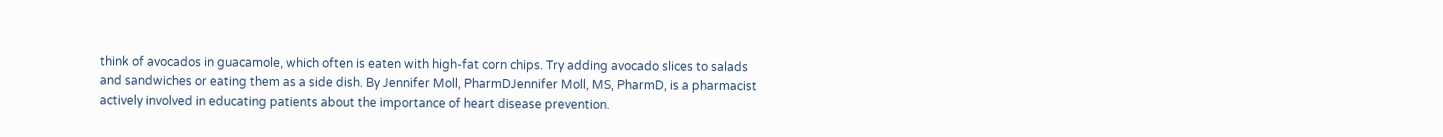think of avocados in guacamole, which often is eaten with high-fat corn chips. Try adding avocado slices to salads and sandwiches or eating them as a side dish. By Jennifer Moll, PharmDJennifer Moll, MS, PharmD, is a pharmacist actively involved in educating patients about the importance of heart disease prevention.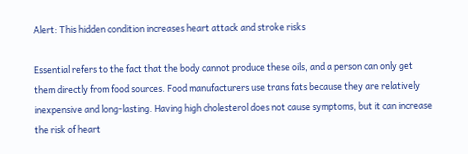Alert: This hidden condition increases heart attack and stroke risks

Essential refers to the fact that the body cannot produce these oils, and a person can only get them directly from food sources. Food manufacturers use trans fats because they are relatively inexpensive and long-lasting. Having high cholesterol does not cause symptoms, but it can increase the risk of heart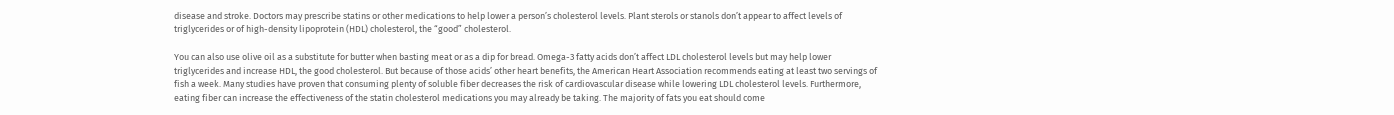disease and stroke. Doctors may prescribe statins or other medications to help lower a person’s cholesterol levels. Plant sterols or stanols don’t appear to affect levels of triglycerides or of high-density lipoprotein (HDL) cholesterol, the “good” cholesterol.

You can also use olive oil as a substitute for butter when basting meat or as a dip for bread. Omega-3 fatty acids don’t affect LDL cholesterol levels but may help lower triglycerides and increase HDL, the good cholesterol. But because of those acids’ other heart benefits, the American Heart Association recommends eating at least two servings of fish a week. Many studies have proven that consuming plenty of soluble fiber decreases the risk of cardiovascular disease while lowering LDL cholesterol levels. Furthermore, eating fiber can increase the effectiveness of the statin cholesterol medications you may already be taking. The majority of fats you eat should come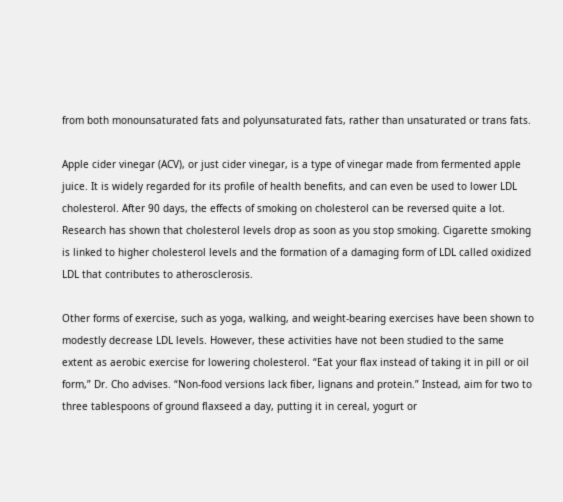from both monounsaturated fats and polyunsaturated fats, rather than unsaturated or trans fats.

Apple cider vinegar (ACV), or just cider vinegar, is a type of vinegar made from fermented apple juice. It is widely regarded for its profile of health benefits, and can even be used to lower LDL cholesterol. After 90 days, the effects of smoking on cholesterol can be reversed quite a lot. Research has shown that cholesterol levels drop as soon as you stop smoking. Cigarette smoking is linked to higher cholesterol levels and the formation of a damaging form of LDL called oxidized LDL that contributes to atherosclerosis.

Other forms of exercise, such as yoga, walking, and weight-bearing exercises have been shown to modestly decrease LDL levels. However, these activities have not been studied to the same extent as aerobic exercise for lowering cholesterol. “Eat your flax instead of taking it in pill or oil form,” Dr. Cho advises. “Non-food versions lack fiber, lignans and protein.” Instead, aim for two to three tablespoons of ground flaxseed a day, putting it in cereal, yogurt or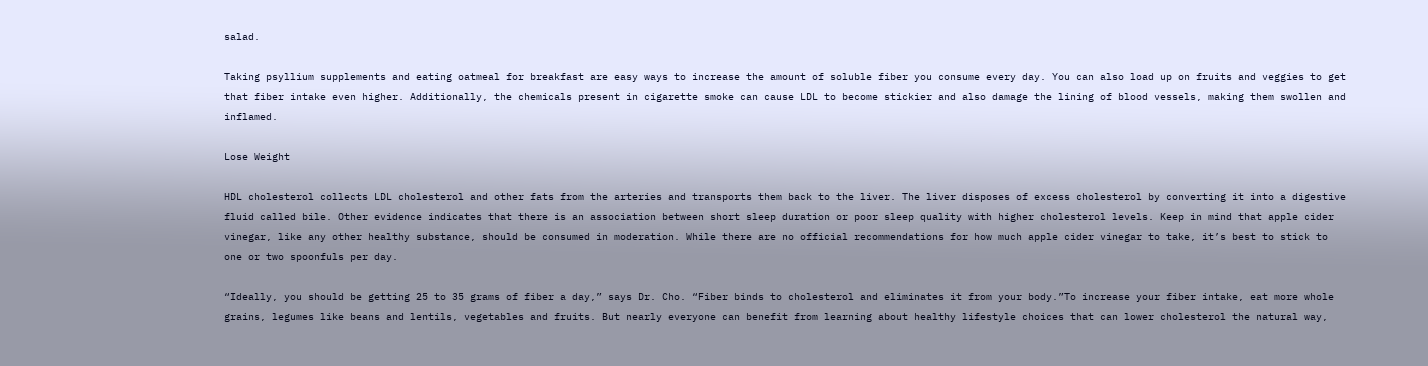salad.

Taking psyllium supplements and eating oatmeal for breakfast are easy ways to increase the amount of soluble fiber you consume every day. You can also load up on fruits and veggies to get that fiber intake even higher. Additionally, the chemicals present in cigarette smoke can cause LDL to become stickier and also damage the lining of blood vessels, making them swollen and inflamed.

Lose Weight

HDL cholesterol collects LDL cholesterol and other fats from the arteries and transports them back to the liver. The liver disposes of excess cholesterol by converting it into a digestive fluid called bile. Other evidence indicates that there is an association between short sleep duration or poor sleep quality with higher cholesterol levels. Keep in mind that apple cider vinegar, like any other healthy substance, should be consumed in moderation. While there are no official recommendations for how much apple cider vinegar to take, it’s best to stick to one or two spoonfuls per day.

“Ideally, you should be getting 25 to 35 grams of fiber a day,” says Dr. Cho. “Fiber binds to cholesterol and eliminates it from your body.”To increase your fiber intake, eat more whole grains, legumes like beans and lentils, vegetables and fruits. But nearly everyone can benefit from learning about healthy lifestyle choices that can lower cholesterol the natural way,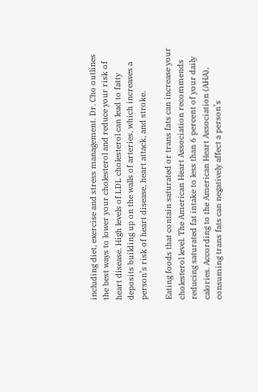including diet, exercise and stress management. Dr. Cho outlines the best ways to lower your cholesterol and reduce your risk of heart disease. High levels of LDL cholesterol can lead to fatty deposits building up on the walls of arteries, which increases a person’s risk of heart disease, heart attack, and stroke.

Eating foods that contain saturated or trans fats can increase your cholesterol level. The American Heart Association recommends reducing saturated fat intake to less than 6 percent of your daily calories. According to the American Heart Association (AHA), consuming trans fats can negatively affect a person’s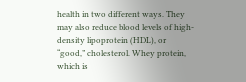health in two different ways. They may also reduce blood levels of high-density lipoprotein (HDL), or “good,” cholesterol. Whey protein, which is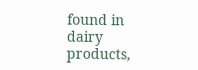found in dairy products,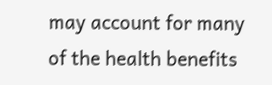may account for many of the health benefits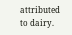attributed to dairy.